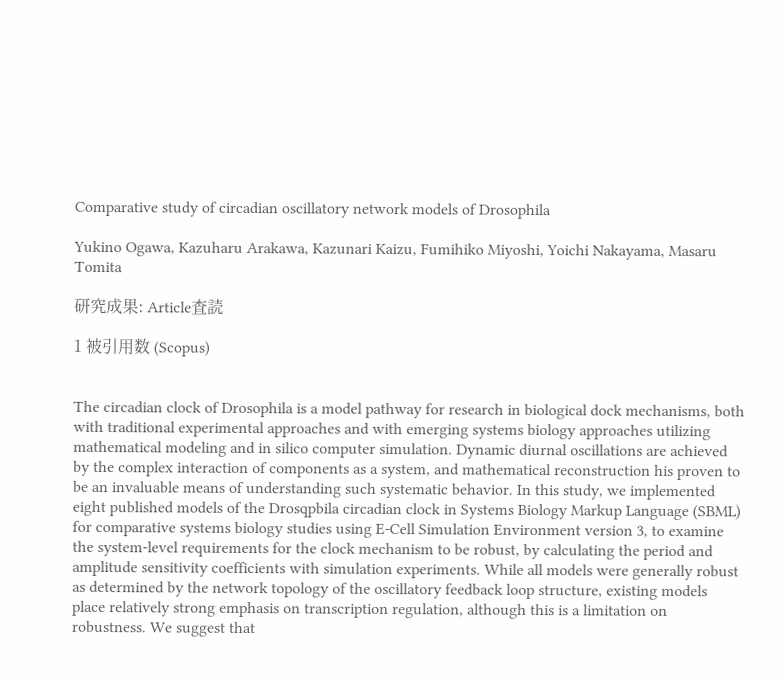Comparative study of circadian oscillatory network models of Drosophila

Yukino Ogawa, Kazuharu Arakawa, Kazunari Kaizu, Fumihiko Miyoshi, Yoichi Nakayama, Masaru Tomita

研究成果: Article査読

1 被引用数 (Scopus)


The circadian clock of Drosophila is a model pathway for research in biological dock mechanisms, both with traditional experimental approaches and with emerging systems biology approaches utilizing mathematical modeling and in silico computer simulation. Dynamic diurnal oscillations are achieved by the complex interaction of components as a system, and mathematical reconstruction his proven to be an invaluable means of understanding such systematic behavior. In this study, we implemented eight published models of the Drosqpbila circadian clock in Systems Biology Markup Language (SBML) for comparative systems biology studies using E-Cell Simulation Environment version 3, to examine the system-level requirements for the clock mechanism to be robust, by calculating the period and amplitude sensitivity coefficients with simulation experiments. While all models were generally robust as determined by the network topology of the oscillatory feedback loop structure, existing models place relatively strong emphasis on transcription regulation, although this is a limitation on robustness. We suggest that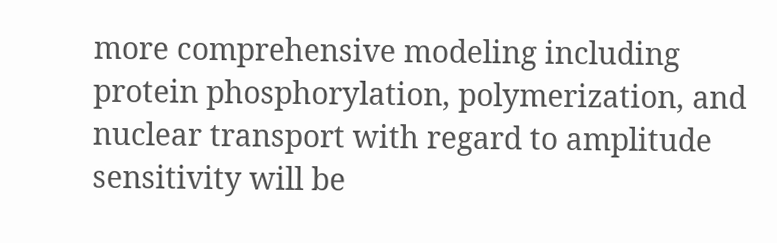more comprehensive modeling including protein phosphorylation, polymerization, and nuclear transport with regard to amplitude sensitivity will be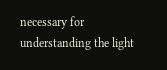necessary for understanding the light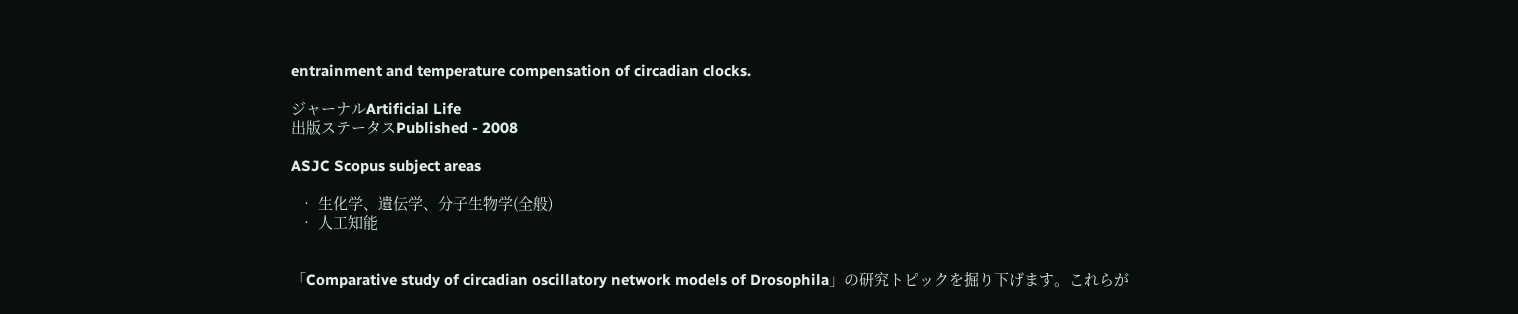entrainment and temperature compensation of circadian clocks.

ジャーナルArtificial Life
出版ステータスPublished - 2008

ASJC Scopus subject areas

  • 生化学、遺伝学、分子生物学(全般)
  • 人工知能


「Comparative study of circadian oscillatory network models of Drosophila」の研究トピックを掘り下げます。これらが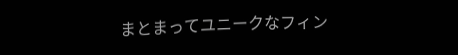まとまってユニークなフィン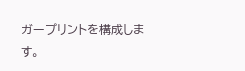ガープリントを構成します。